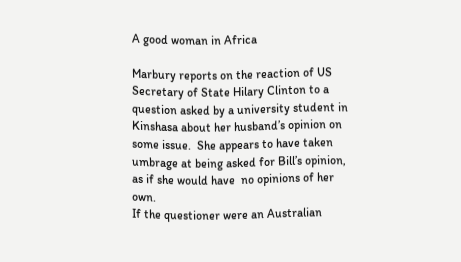A good woman in Africa

Marbury reports on the reaction of US Secretary of State Hilary Clinton to a question asked by a university student in Kinshasa about her husband’s opinion on some issue.  She appears to have taken umbrage at being asked for Bill’s opinion, as if she would have  no opinions of her own.
If the questioner were an Australian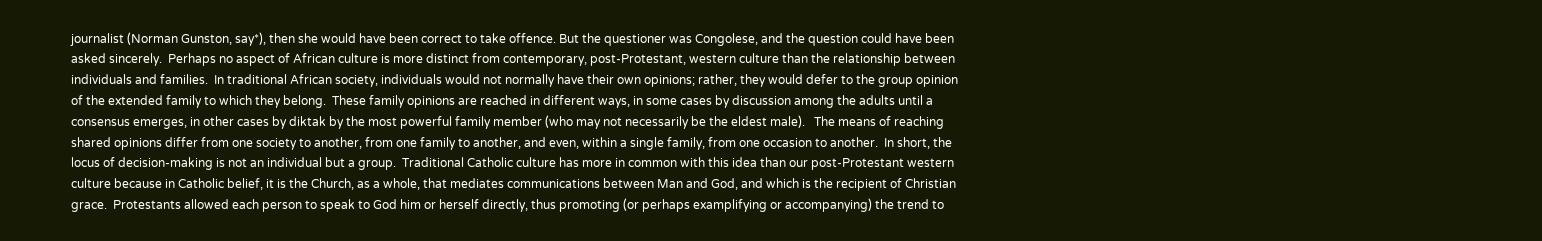journalist (Norman Gunston, say*), then she would have been correct to take offence. But the questioner was Congolese, and the question could have been asked sincerely.  Perhaps no aspect of African culture is more distinct from contemporary, post-Protestant, western culture than the relationship between individuals and families.  In traditional African society, individuals would not normally have their own opinions; rather, they would defer to the group opinion of the extended family to which they belong.  These family opinions are reached in different ways, in some cases by discussion among the adults until a consensus emerges, in other cases by diktak by the most powerful family member (who may not necessarily be the eldest male).   The means of reaching shared opinions differ from one society to another, from one family to another, and even, within a single family, from one occasion to another.  In short, the locus of decision-making is not an individual but a group.  Traditional Catholic culture has more in common with this idea than our post-Protestant western culture because in Catholic belief, it is the Church, as a whole, that mediates communications between Man and God, and which is the recipient of Christian grace.  Protestants allowed each person to speak to God him or herself directly, thus promoting (or perhaps examplifying or accompanying) the trend to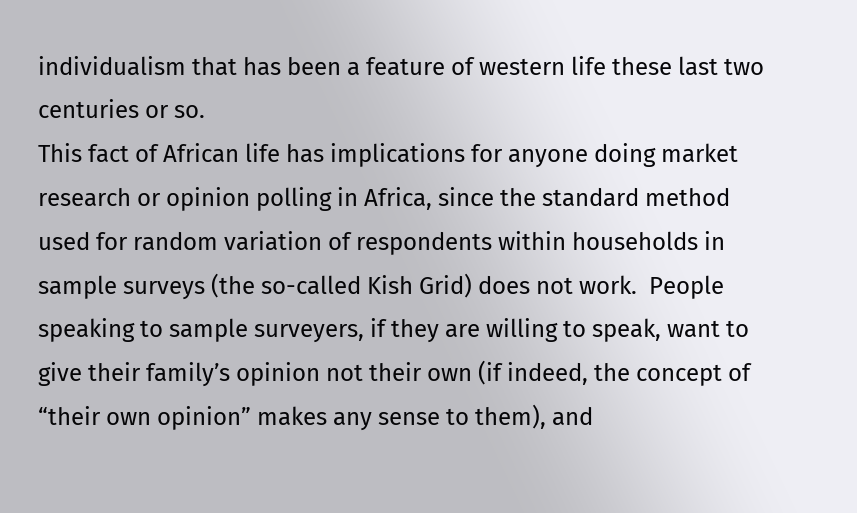individualism that has been a feature of western life these last two centuries or so.
This fact of African life has implications for anyone doing market research or opinion polling in Africa, since the standard method used for random variation of respondents within households in sample surveys (the so-called Kish Grid) does not work.  People speaking to sample surveyers, if they are willing to speak, want to give their family’s opinion not their own (if indeed, the concept of “their own opinion” makes any sense to them), and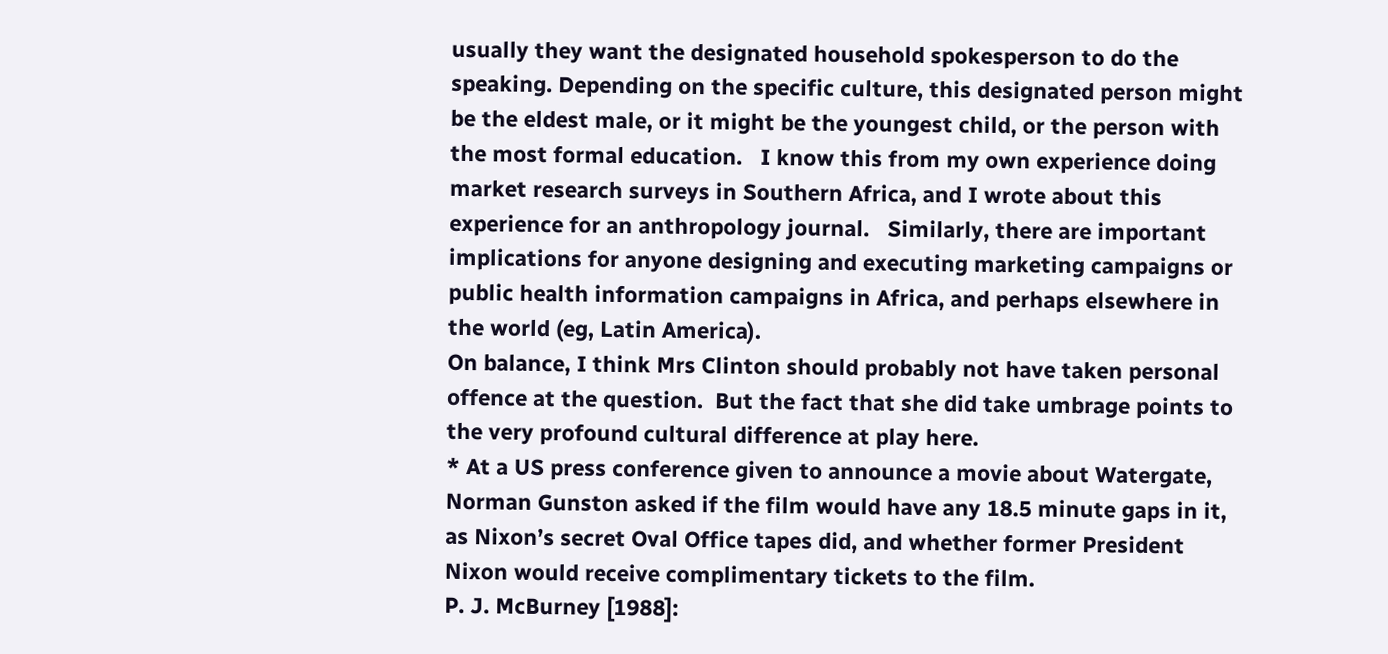usually they want the designated household spokesperson to do the speaking. Depending on the specific culture, this designated person might be the eldest male, or it might be the youngest child, or the person with the most formal education.   I know this from my own experience doing market research surveys in Southern Africa, and I wrote about this experience for an anthropology journal.   Similarly, there are important implications for anyone designing and executing marketing campaigns or public health information campaigns in Africa, and perhaps elsewhere in the world (eg, Latin America).
On balance, I think Mrs Clinton should probably not have taken personal offence at the question.  But the fact that she did take umbrage points to the very profound cultural difference at play here.
* At a US press conference given to announce a movie about Watergate, Norman Gunston asked if the film would have any 18.5 minute gaps in it, as Nixon’s secret Oval Office tapes did, and whether former President Nixon would receive complimentary tickets to the film.
P. J. McBurney [1988]: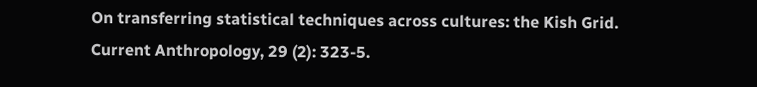On transferring statistical techniques across cultures: the Kish Grid. Current Anthropology, 29 (2): 323-5.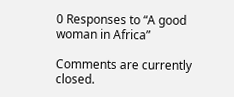0 Responses to “A good woman in Africa”

Comments are currently closed.